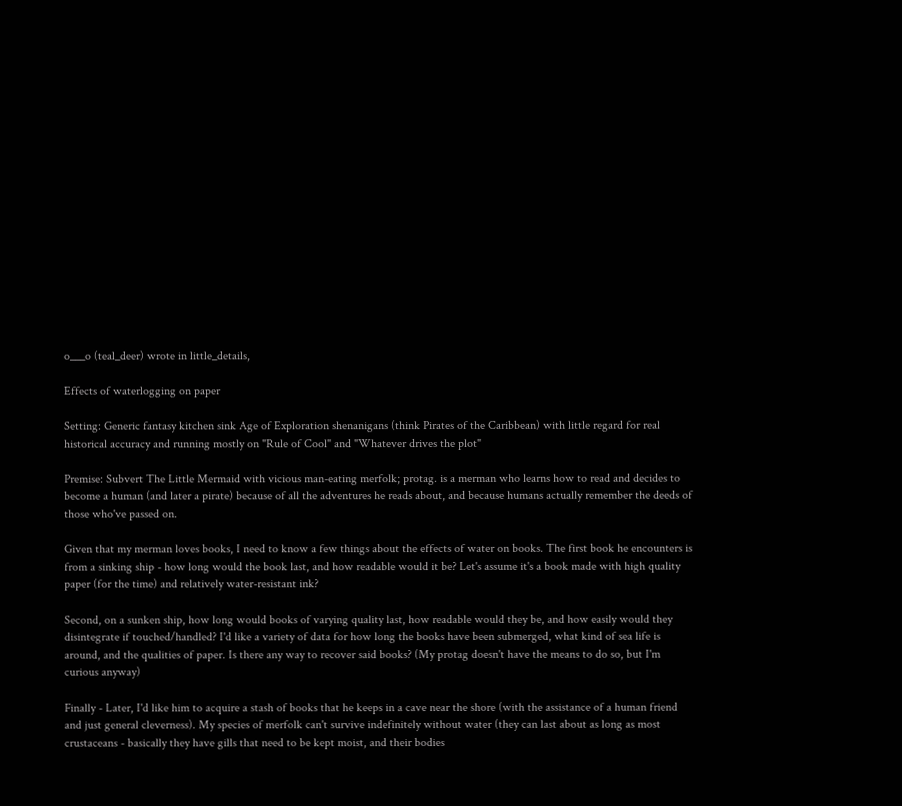o___o (teal_deer) wrote in little_details,

Effects of waterlogging on paper

Setting: Generic fantasy kitchen sink Age of Exploration shenanigans (think Pirates of the Caribbean) with little regard for real historical accuracy and running mostly on "Rule of Cool" and "Whatever drives the plot"

Premise: Subvert The Little Mermaid with vicious man-eating merfolk; protag. is a merman who learns how to read and decides to become a human (and later a pirate) because of all the adventures he reads about, and because humans actually remember the deeds of those who've passed on.

Given that my merman loves books, I need to know a few things about the effects of water on books. The first book he encounters is from a sinking ship - how long would the book last, and how readable would it be? Let's assume it's a book made with high quality paper (for the time) and relatively water-resistant ink?

Second, on a sunken ship, how long would books of varying quality last, how readable would they be, and how easily would they disintegrate if touched/handled? I'd like a variety of data for how long the books have been submerged, what kind of sea life is around, and the qualities of paper. Is there any way to recover said books? (My protag doesn't have the means to do so, but I'm curious anyway)

Finally - Later, I'd like him to acquire a stash of books that he keeps in a cave near the shore (with the assistance of a human friend and just general cleverness). My species of merfolk can't survive indefinitely without water (they can last about as long as most crustaceans - basically they have gills that need to be kept moist, and their bodies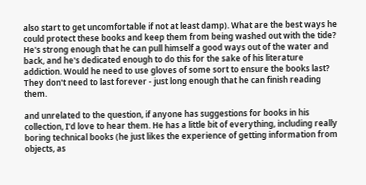also start to get uncomfortable if not at least damp). What are the best ways he could protect these books and keep them from being washed out with the tide? He's strong enough that he can pull himself a good ways out of the water and back, and he's dedicated enough to do this for the sake of his literature addiction. Would he need to use gloves of some sort to ensure the books last? They don't need to last forever - just long enough that he can finish reading them.

and unrelated to the question, if anyone has suggestions for books in his collection, I'd love to hear them. He has a little bit of everything, including really boring technical books (he just likes the experience of getting information from objects, as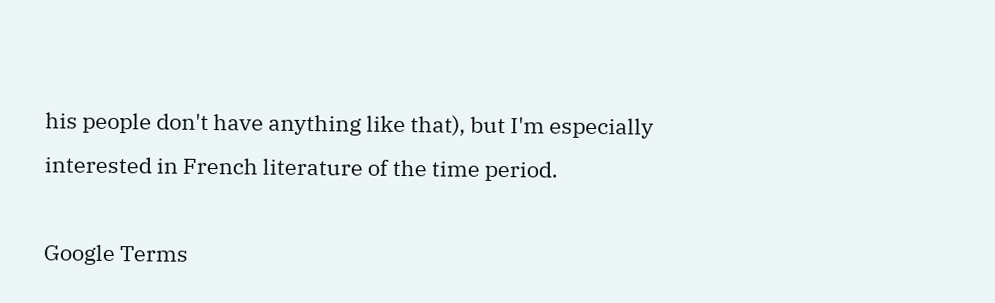his people don't have anything like that), but I'm especially interested in French literature of the time period.

Google Terms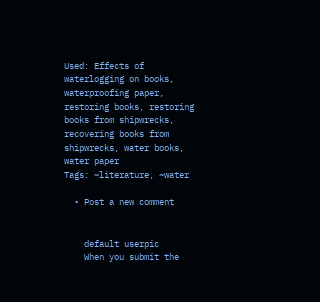Used: Effects of waterlogging on books, waterproofing paper, restoring books, restoring books from shipwrecks, recovering books from shipwrecks, water books, water paper
Tags: ~literature, ~water

  • Post a new comment


    default userpic
    When you submit the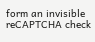form an invisible reCAPTCHA check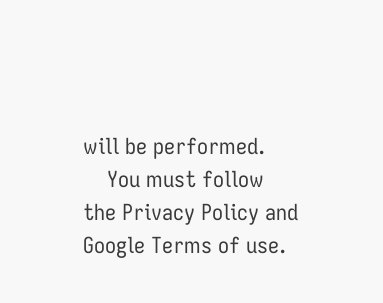will be performed.
    You must follow the Privacy Policy and Google Terms of use.